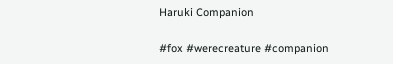Haruki Companion

#fox #werecreature #companion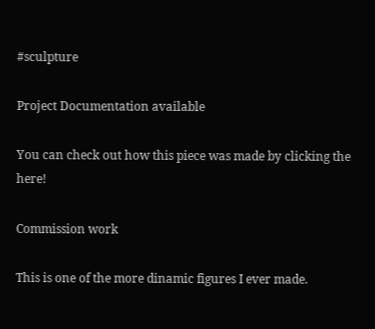#sculpture

Project Documentation available

You can check out how this piece was made by clicking the here!

Commission work

This is one of the more dinamic figures I ever made.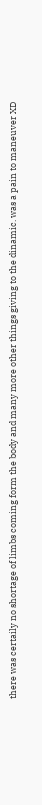there was certaily no shortage of limbs coming form the body and many more other things giving to the dinamic. was a pain to maneuver XD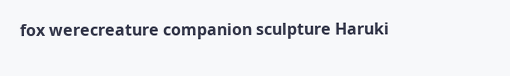fox werecreature companion sculpture Haruki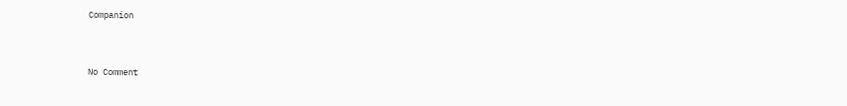Companion


No Comment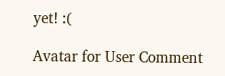yet! :(

Avatar for User Comment